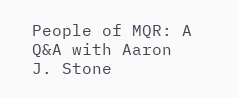People of MQR: A Q&A with Aaron J. Stone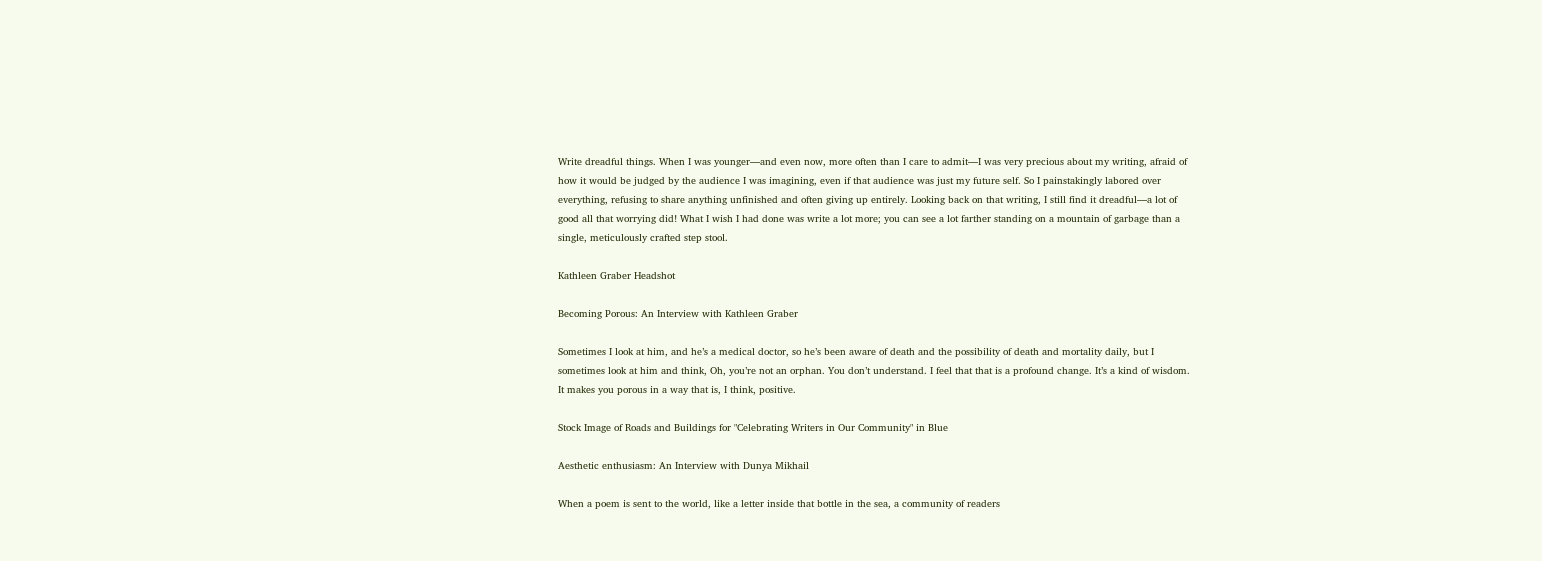Write dreadful things. When I was younger—and even now, more often than I care to admit—I was very precious about my writing, afraid of how it would be judged by the audience I was imagining, even if that audience was just my future self. So I painstakingly labored over everything, refusing to share anything unfinished and often giving up entirely. Looking back on that writing, I still find it dreadful—a lot of good all that worrying did! What I wish I had done was write a lot more; you can see a lot farther standing on a mountain of garbage than a single, meticulously crafted step stool.

Kathleen Graber Headshot

Becoming Porous: An Interview with Kathleen Graber

Sometimes I look at him, and he’s a medical doctor, so he’s been aware of death and the possibility of death and mortality daily, but I sometimes look at him and think, Oh, you’re not an orphan. You don’t understand. I feel that that is a profound change. It’s a kind of wisdom. It makes you porous in a way that is, I think, positive.

Stock Image of Roads and Buildings for "Celebrating Writers in Our Community" in Blue

Aesthetic enthusiasm: An Interview with Dunya Mikhail

When a poem is sent to the world, like a letter inside that bottle in the sea, a community of readers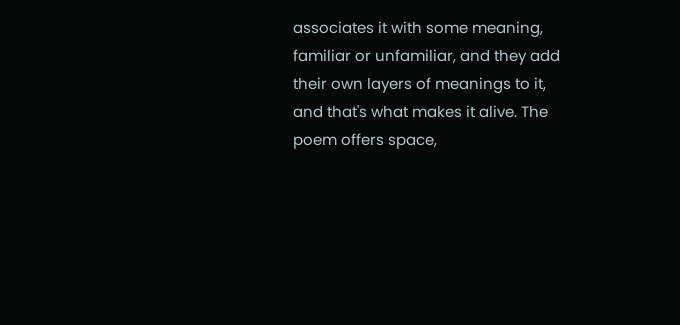associates it with some meaning, familiar or unfamiliar, and they add their own layers of meanings to it, and that's what makes it alive. The poem offers space,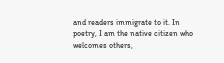and readers immigrate to it. In poetry, I am the native citizen who welcomes others,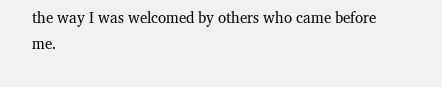the way I was welcomed by others who came before me.